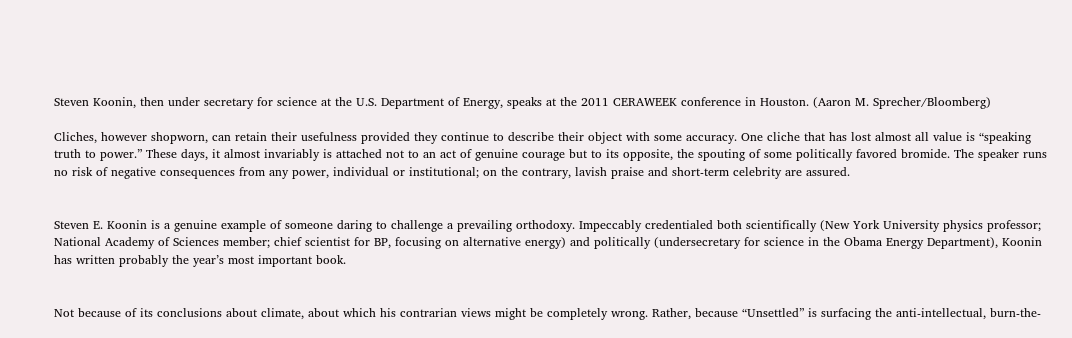Steven Koonin, then under secretary for science at the U.S. Department of Energy, speaks at the 2011 CERAWEEK conference in Houston. (Aaron M. Sprecher/Bloomberg)

Cliches, however shopworn, can retain their usefulness provided they continue to describe their object with some accuracy. One cliche that has lost almost all value is “speaking truth to power.” These days, it almost invariably is attached not to an act of genuine courage but to its opposite, the spouting of some politically favored bromide. The speaker runs no risk of negative consequences from any power, individual or institutional; on the contrary, lavish praise and short-term celebrity are assured.


Steven E. Koonin is a genuine example of someone daring to challenge a prevailing orthodoxy. Impeccably credentialed both scientifically (New York University physics professor; National Academy of Sciences member; chief scientist for BP, focusing on alternative energy) and politically (undersecretary for science in the Obama Energy Department), Koonin has written probably the year’s most important book.


Not because of its conclusions about climate, about which his contrarian views might be completely wrong. Rather, because “Unsettled” is surfacing the anti-intellectual, burn-the-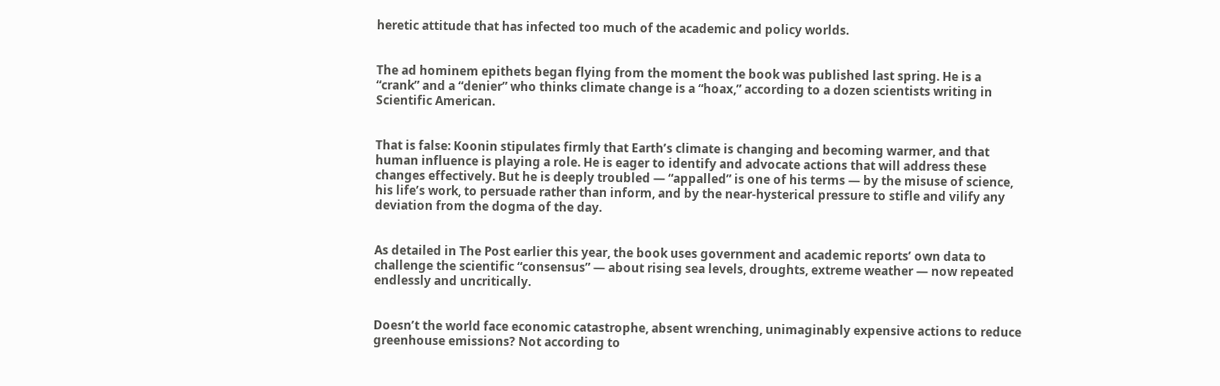heretic attitude that has infected too much of the academic and policy worlds.


The ad hominem epithets began flying from the moment the book was published last spring. He is a “crank” and a “denier” who thinks climate change is a “hoax,” according to a dozen scientists writing in Scientific American.


That is false: Koonin stipulates firmly that Earth’s climate is changing and becoming warmer, and that human influence is playing a role. He is eager to identify and advocate actions that will address these changes effectively. But he is deeply troubled — “appalled” is one of his terms — by the misuse of science, his life’s work, to persuade rather than inform, and by the near-hysterical pressure to stifle and vilify any deviation from the dogma of the day.


As detailed in The Post earlier this year, the book uses government and academic reports’ own data to challenge the scientific “consensus” — about rising sea levels, droughts, extreme weather — now repeated endlessly and uncritically.


Doesn’t the world face economic catastrophe, absent wrenching, unimaginably expensive actions to reduce greenhouse emissions? Not according to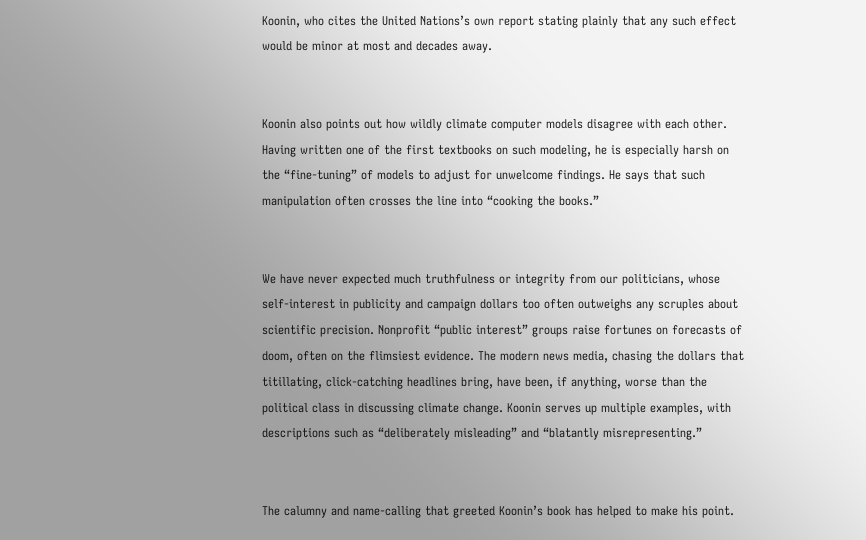Koonin, who cites the United Nations’s own report stating plainly that any such effect would be minor at most and decades away.


Koonin also points out how wildly climate computer models disagree with each other. Having written one of the first textbooks on such modeling, he is especially harsh on the “fine-tuning” of models to adjust for unwelcome findings. He says that such manipulation often crosses the line into “cooking the books.”


We have never expected much truthfulness or integrity from our politicians, whose self-interest in publicity and campaign dollars too often outweighs any scruples about scientific precision. Nonprofit “public interest” groups raise fortunes on forecasts of doom, often on the flimsiest evidence. The modern news media, chasing the dollars that titillating, click-catching headlines bring, have been, if anything, worse than the political class in discussing climate change. Koonin serves up multiple examples, with descriptions such as “deliberately misleading” and “blatantly misrepresenting.”


The calumny and name-calling that greeted Koonin’s book has helped to make his point.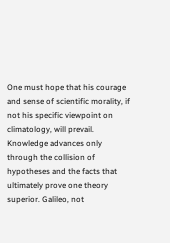One must hope that his courage and sense of scientific morality, if not his specific viewpoint on climatology, will prevail. Knowledge advances only through the collision of hypotheses and the facts that ultimately prove one theory superior. Galileo, not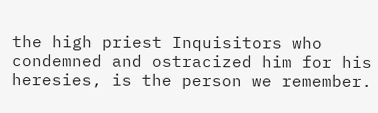the high priest Inquisitors who condemned and ostracized him for his heresies, is the person we remember.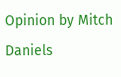Opinion by Mitch Daniels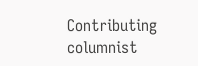Contributing columnist